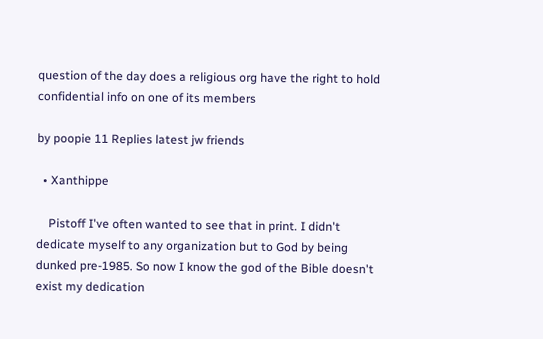question of the day does a religious org have the right to hold confidential info on one of its members

by poopie 11 Replies latest jw friends

  • Xanthippe

    Pistoff I've often wanted to see that in print. I didn't dedicate myself to any organization but to God by being dunked pre-1985. So now I know the god of the Bible doesn't exist my dedication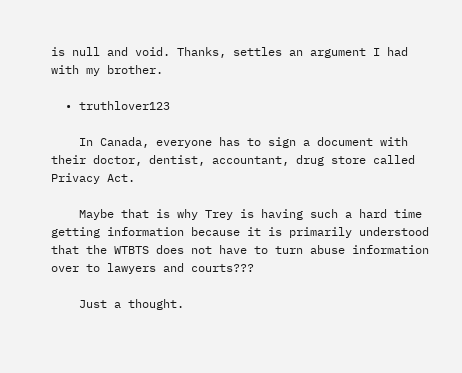is null and void. Thanks, settles an argument I had with my brother.

  • truthlover123

    In Canada, everyone has to sign a document with their doctor, dentist, accountant, drug store called Privacy Act.

    Maybe that is why Trey is having such a hard time getting information because it is primarily understood that the WTBTS does not have to turn abuse information over to lawyers and courts???

    Just a thought.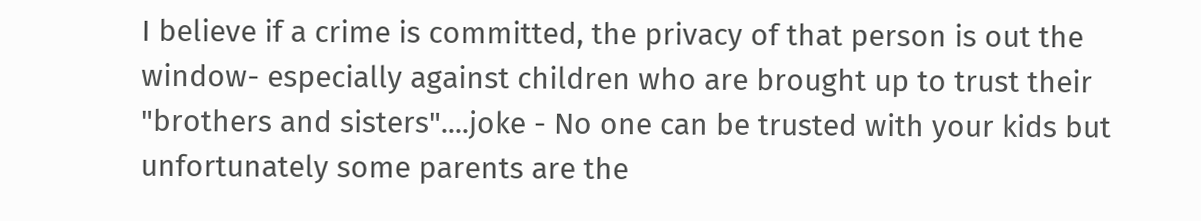I believe if a crime is committed, the privacy of that person is out the window- especially against children who are brought up to trust their "brothers and sisters"....joke - No one can be trusted with your kids but unfortunately some parents are the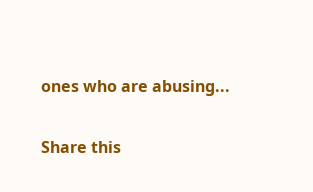ones who are abusing...

Share this